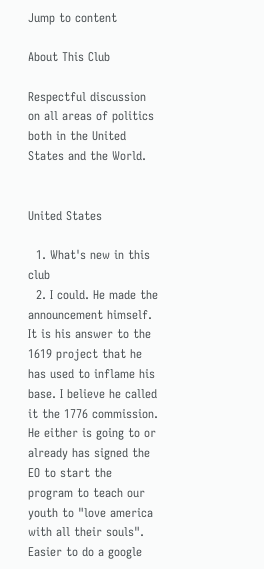Jump to content

About This Club

Respectful discussion on all areas of politics both in the United States and the World.


United States

  1. What's new in this club
  2. I could. He made the announcement himself. It is his answer to the 1619 project that he has used to inflame his base. I believe he called it the 1776 commission. He either is going to or already has signed the EO to start the program to teach our youth to "love america with all their souls". Easier to do a google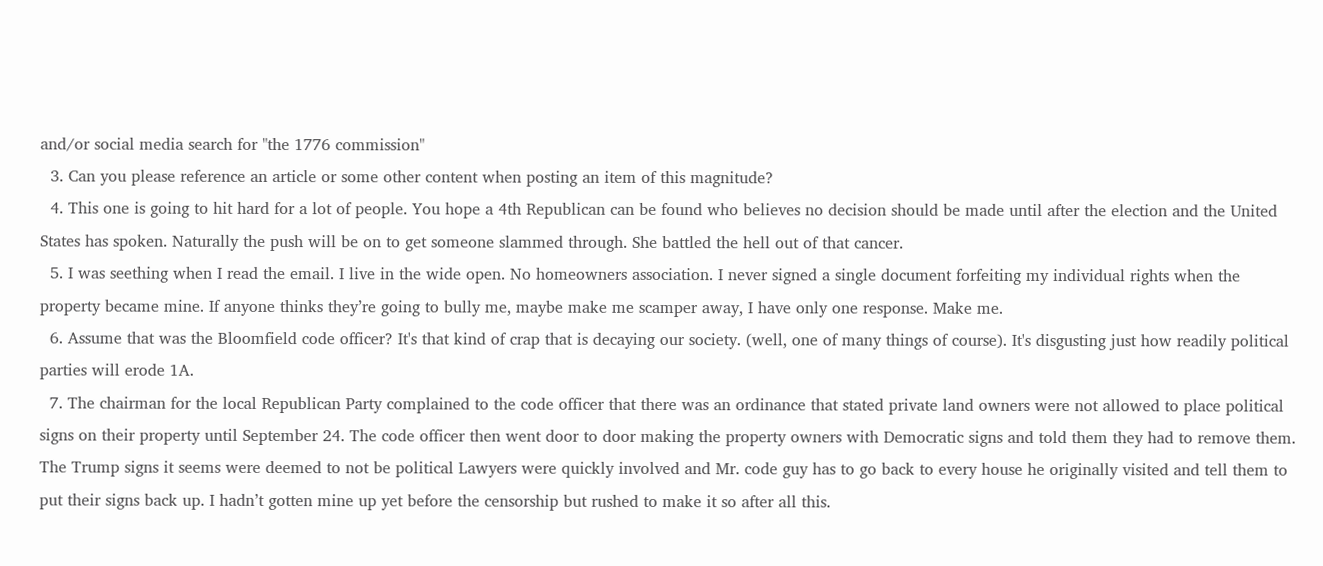and/or social media search for "the 1776 commission"
  3. Can you please reference an article or some other content when posting an item of this magnitude?
  4. This one is going to hit hard for a lot of people. You hope a 4th Republican can be found who believes no decision should be made until after the election and the United States has spoken. Naturally the push will be on to get someone slammed through. She battled the hell out of that cancer.
  5. I was seething when I read the email. I live in the wide open. No homeowners association. I never signed a single document forfeiting my individual rights when the property became mine. If anyone thinks they’re going to bully me, maybe make me scamper away, I have only one response. Make me.
  6. Assume that was the Bloomfield code officer? It's that kind of crap that is decaying our society. (well, one of many things of course). It's disgusting just how readily political parties will erode 1A.
  7. The chairman for the local Republican Party complained to the code officer that there was an ordinance that stated private land owners were not allowed to place political signs on their property until September 24. The code officer then went door to door making the property owners with Democratic signs and told them they had to remove them. The Trump signs it seems were deemed to not be political Lawyers were quickly involved and Mr. code guy has to go back to every house he originally visited and tell them to put their signs back up. I hadn’t gotten mine up yet before the censorship but rushed to make it so after all this.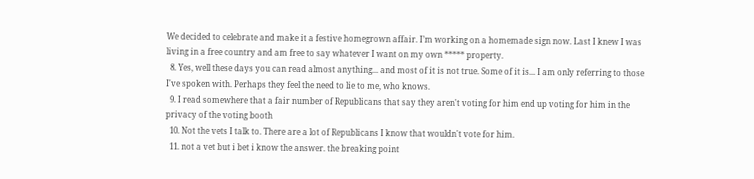We decided to celebrate and make it a festive homegrown affair. I’m working on a homemade sign now. Last I knew I was living in a free country and am free to say whatever I want on my own ***** property.
  8. Yes, well these days you can read almost anything... and most of it is not true. Some of it is... I am only referring to those I've spoken with. Perhaps they feel the need to lie to me, who knows.
  9. I read somewhere that a fair number of Republicans that say they aren't voting for him end up voting for him in the privacy of the voting booth
  10. Not the vets I talk to. There are a lot of Republicans I know that wouldn't vote for him.
  11. not a vet but i bet i know the answer. the breaking point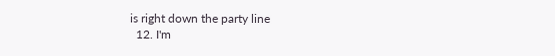is right down the party line
  12. I'm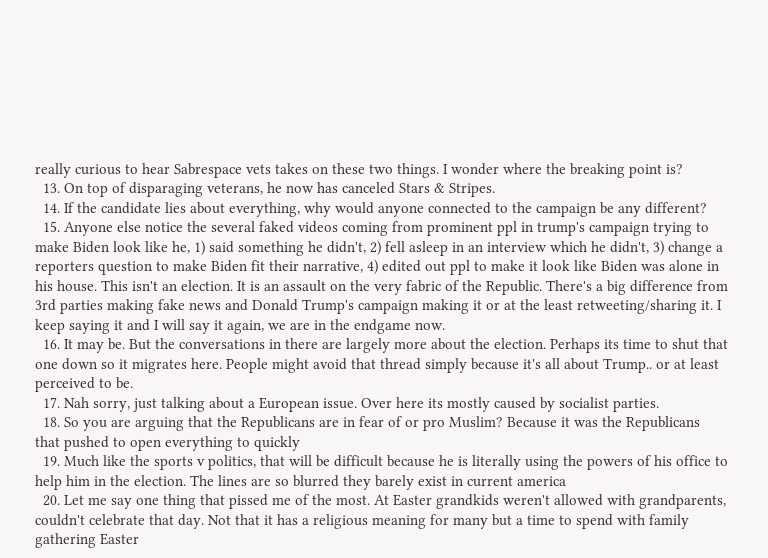really curious to hear Sabrespace vets takes on these two things. I wonder where the breaking point is?
  13. On top of disparaging veterans, he now has canceled Stars & Stripes.
  14. If the candidate lies about everything, why would anyone connected to the campaign be any different?
  15. Anyone else notice the several faked videos coming from prominent ppl in trump's campaign trying to make Biden look like he, 1) said something he didn't, 2) fell asleep in an interview which he didn't, 3) change a reporters question to make Biden fit their narrative, 4) edited out ppl to make it look like Biden was alone in his house. This isn't an election. It is an assault on the very fabric of the Republic. There's a big difference from 3rd parties making fake news and Donald Trump's campaign making it or at the least retweeting/sharing it. I keep saying it and I will say it again, we are in the endgame now.
  16. It may be. But the conversations in there are largely more about the election. Perhaps its time to shut that one down so it migrates here. People might avoid that thread simply because it's all about Trump.. or at least perceived to be.
  17. Nah sorry, just talking about a European issue. Over here its mostly caused by socialist parties.
  18. So you are arguing that the Republicans are in fear of or pro Muslim? Because it was the Republicans that pushed to open everything to quickly
  19. Much like the sports v politics, that will be difficult because he is literally using the powers of his office to help him in the election. The lines are so blurred they barely exist in current america
  20. Let me say one thing that pissed me of the most. At Easter grandkids weren't allowed with grandparents, couldn't celebrate that day. Not that it has a religious meaning for many but a time to spend with family gathering Easter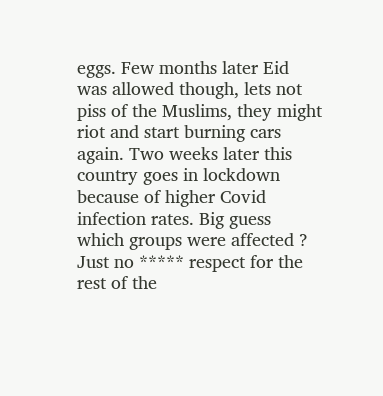eggs. Few months later Eid was allowed though, lets not piss of the Muslims, they might riot and start burning cars again. Two weeks later this country goes in lockdown because of higher Covid infection rates. Big guess which groups were affected ? Just no ***** respect for the rest of the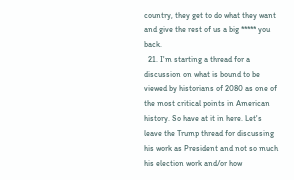country, they get to do what they want and give the rest of us a big ***** you back.
  21. I'm starting a thread for a discussion on what is bound to be viewed by historians of 2080 as one of the most critical points in American history. So have at it in here. Let's leave the Trump thread for discussing his work as President and not so much his election work and/or how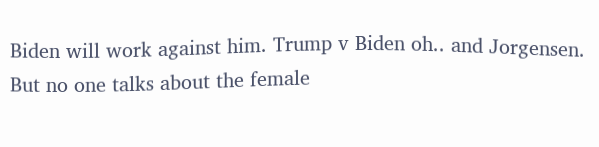Biden will work against him. Trump v Biden oh.. and Jorgensen. But no one talks about the female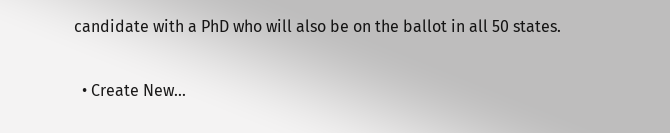candidate with a PhD who will also be on the ballot in all 50 states.

  • Create New...